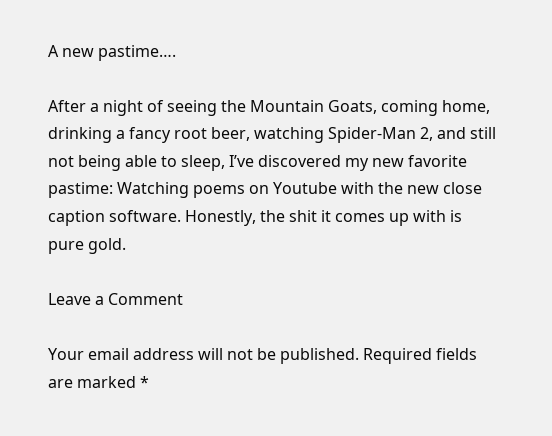A new pastime….

After a night of seeing the Mountain Goats, coming home, drinking a fancy root beer, watching Spider-Man 2, and still not being able to sleep, I’ve discovered my new favorite pastime: Watching poems on Youtube with the new close caption software. Honestly, the shit it comes up with is pure gold.

Leave a Comment

Your email address will not be published. Required fields are marked *